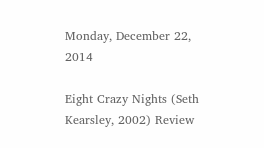Monday, December 22, 2014

Eight Crazy Nights (Seth Kearsley, 2002) Review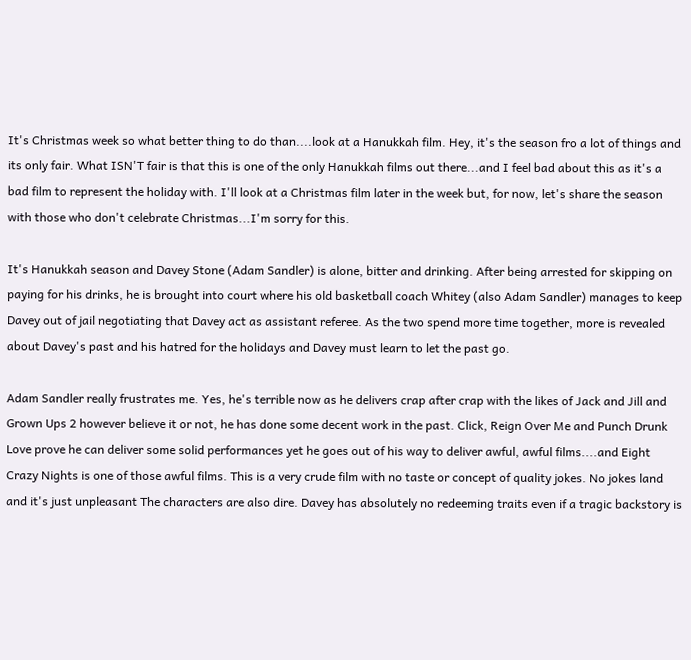It's Christmas week so what better thing to do than....look at a Hanukkah film. Hey, it's the season fro a lot of things and its only fair. What ISN'T fair is that this is one of the only Hanukkah films out there...and I feel bad about this as it's a bad film to represent the holiday with. I'll look at a Christmas film later in the week but, for now, let's share the season with those who don't celebrate Christmas...I'm sorry for this.

It's Hanukkah season and Davey Stone (Adam Sandler) is alone, bitter and drinking. After being arrested for skipping on paying for his drinks, he is brought into court where his old basketball coach Whitey (also Adam Sandler) manages to keep Davey out of jail negotiating that Davey act as assistant referee. As the two spend more time together, more is revealed about Davey's past and his hatred for the holidays and Davey must learn to let the past go.

Adam Sandler really frustrates me. Yes, he's terrible now as he delivers crap after crap with the likes of Jack and Jill and Grown Ups 2 however believe it or not, he has done some decent work in the past. Click, Reign Over Me and Punch Drunk Love prove he can deliver some solid performances yet he goes out of his way to deliver awful, awful films....and Eight Crazy Nights is one of those awful films. This is a very crude film with no taste or concept of quality jokes. No jokes land and it's just unpleasant The characters are also dire. Davey has absolutely no redeeming traits even if a tragic backstory is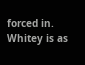forced in. Whitey is as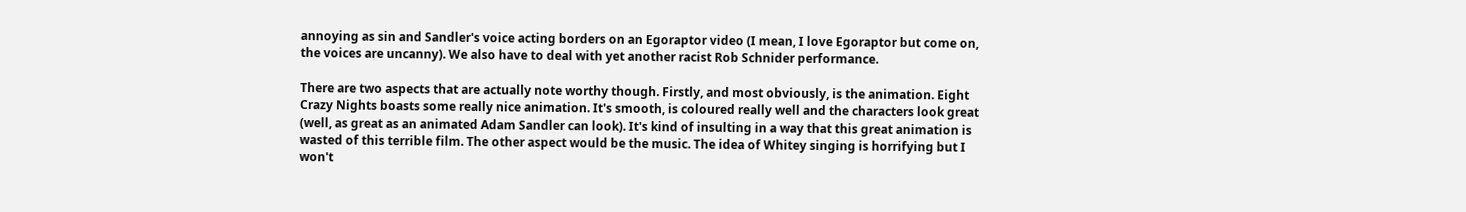annoying as sin and Sandler's voice acting borders on an Egoraptor video (I mean, I love Egoraptor but come on, the voices are uncanny). We also have to deal with yet another racist Rob Schnider performance.

There are two aspects that are actually note worthy though. Firstly, and most obviously, is the animation. Eight Crazy Nights boasts some really nice animation. It's smooth, is coloured really well and the characters look great (well, as great as an animated Adam Sandler can look). It's kind of insulting in a way that this great animation is wasted of this terrible film. The other aspect would be the music. The idea of Whitey singing is horrifying but I won't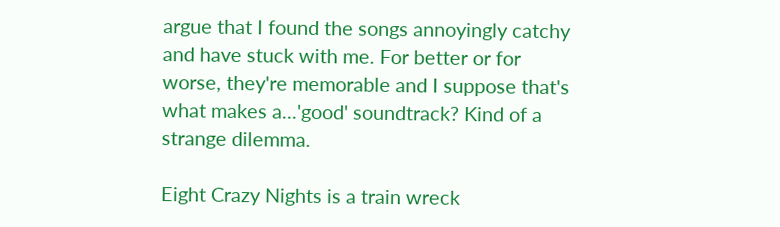argue that I found the songs annoyingly catchy and have stuck with me. For better or for worse, they're memorable and I suppose that's what makes a...'good' soundtrack? Kind of a strange dilemma.

Eight Crazy Nights is a train wreck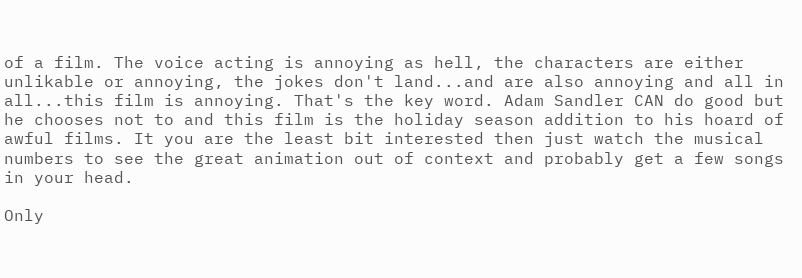of a film. The voice acting is annoying as hell, the characters are either unlikable or annoying, the jokes don't land...and are also annoying and all in all...this film is annoying. That's the key word. Adam Sandler CAN do good but he chooses not to and this film is the holiday season addition to his hoard of awful films. It you are the least bit interested then just watch the musical numbers to see the great animation out of context and probably get a few songs in your head.

Only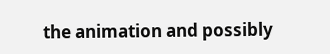the animation and possibly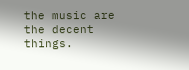the music are the decent things.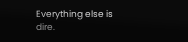Everything else is dire.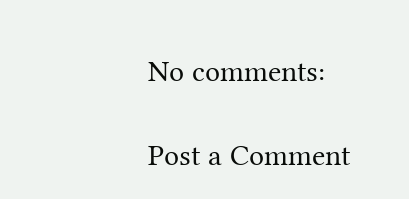No comments:

Post a Comment